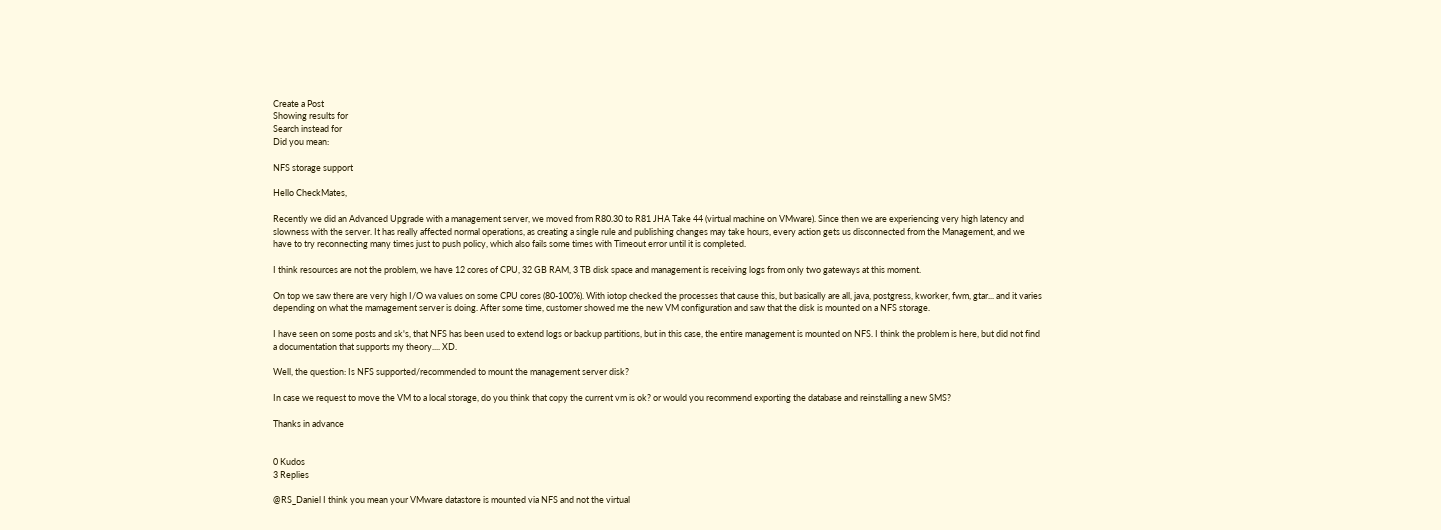Create a Post
Showing results for
Search instead for
Did you mean:

NFS storage support

Hello CheckMates,

Recently we did an Advanced Upgrade with a management server, we moved from R80.30 to R81 JHA Take 44 (virtual machine on VMware). Since then we are experiencing very high latency and slowness with the server. It has really affected normal operations, as creating a single rule and publishing changes may take hours, every action gets us disconnected from the Management, and we have to try reconnecting many times just to push policy, which also fails some times with Timeout error until it is completed.

I think resources are not the problem, we have 12 cores of CPU, 32 GB RAM, 3 TB disk space and management is receiving logs from only two gateways at this moment.

On top we saw there are very high I/O wa values on some CPU cores (80-100%). With iotop checked the processes that cause this, but basically are all, java, postgress, kworker, fwm, gtar... and it varies depending on what the mamagement server is doing. After some time, customer showed me the new VM configuration and saw that the disk is mounted on a NFS storage.

I have seen on some posts and sk's, that NFS has been used to extend logs or backup partitions, but in this case, the entire management is mounted on NFS. I think the problem is here, but did not find a documentation that supports my theory.... XD.

Well, the question: Is NFS supported/recommended to mount the management server disk?

In case we request to move the VM to a local storage, do you think that copy the current vm is ok? or would you recommend exporting the database and reinstalling a new SMS?

Thanks in advance


0 Kudos
3 Replies

@RS_Daniel I think you mean your VMware datastore is mounted via NFS and not the virtual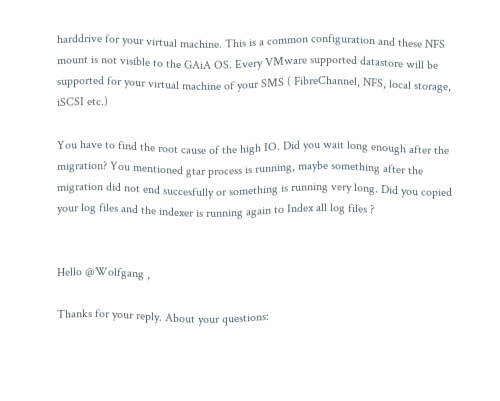harddrive for your virtual machine. This is a common configuration and these NFS mount is not visible to the GAiA OS. Every VMware supported datastore will be supported for your virtual machine of your SMS ( FibreChannel, NFS, local storage, iSCSI etc.)

You have to find the root cause of the high IO. Did you wait long enough after the migration? You mentioned gtar process is running, maybe something after the migration did not end succesfully or something is running very long. Did you copied your log files and the indexer is running again to Index all log files ?


Hello @Wolfgang ,

Thanks for your reply. About your questions: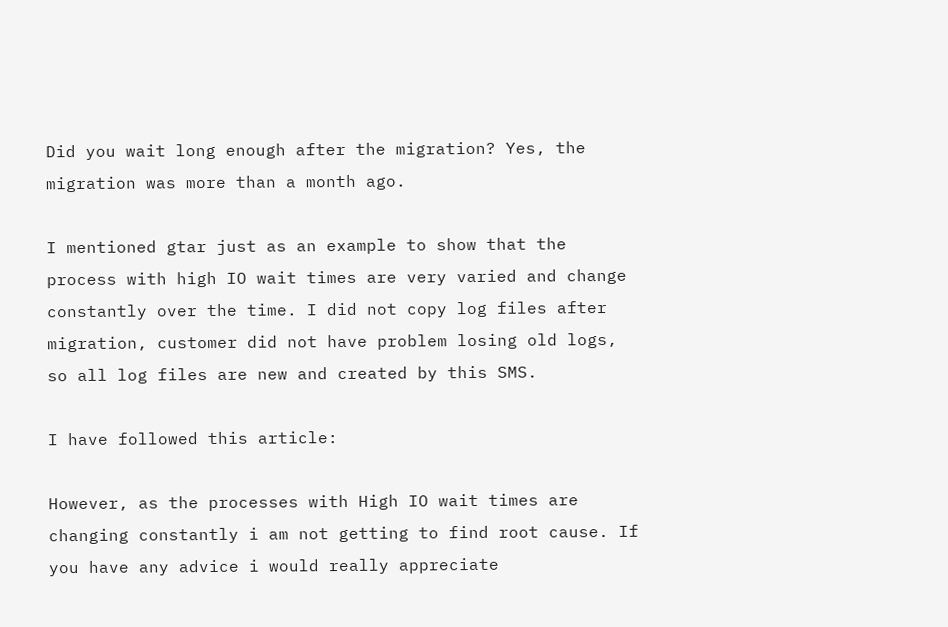Did you wait long enough after the migration? Yes, the migration was more than a month ago.

I mentioned gtar just as an example to show that the process with high IO wait times are very varied and change constantly over the time. I did not copy log files after migration, customer did not have problem losing old logs, so all log files are new and created by this SMS.

I have followed this article:

However, as the processes with High IO wait times are changing constantly i am not getting to find root cause. If you have any advice i would really appreciate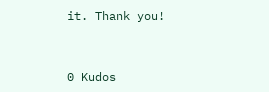it. Thank you!


0 Kudos